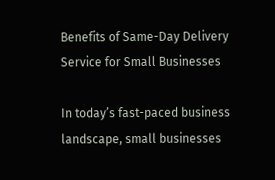Benefits of Same-Day Delivery Service for Small Businesses

In today’s fast-paced business landscape, small businesses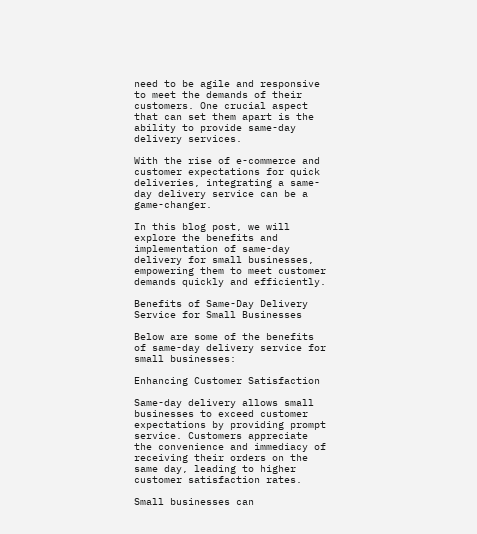need to be agile and responsive to meet the demands of their customers. One crucial aspect that can set them apart is the ability to provide same-day delivery services.

With the rise of e-commerce and customer expectations for quick deliveries, integrating a same-day delivery service can be a game-changer.

In this blog post, we will explore the benefits and implementation of same-day delivery for small businesses, empowering them to meet customer demands quickly and efficiently.

Benefits of Same-Day Delivery Service for Small Businesses

Below are some of the benefits of same-day delivery service for small businesses:

Enhancing Customer Satisfaction

Same-day delivery allows small businesses to exceed customer expectations by providing prompt service. Customers appreciate the convenience and immediacy of receiving their orders on the same day, leading to higher customer satisfaction rates.

Small businesses can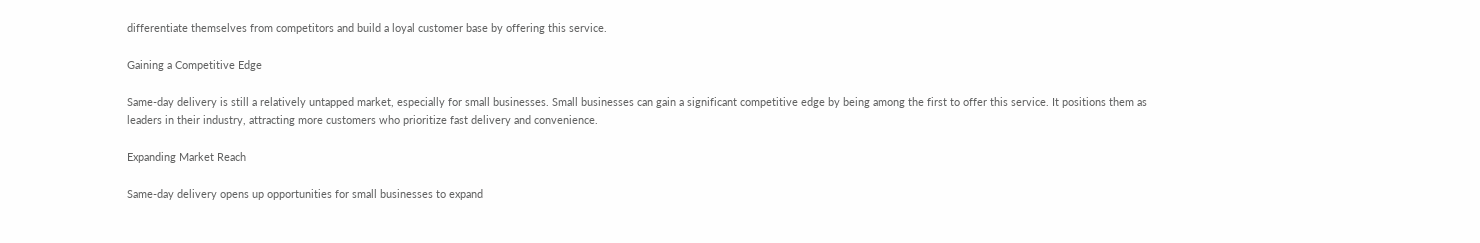differentiate themselves from competitors and build a loyal customer base by offering this service.

Gaining a Competitive Edge

Same-day delivery is still a relatively untapped market, especially for small businesses. Small businesses can gain a significant competitive edge by being among the first to offer this service. It positions them as leaders in their industry, attracting more customers who prioritize fast delivery and convenience.

Expanding Market Reach

Same-day delivery opens up opportunities for small businesses to expand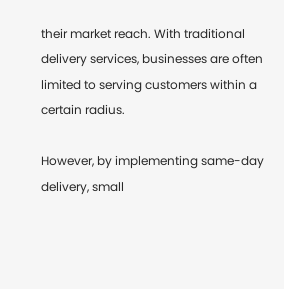their market reach. With traditional delivery services, businesses are often limited to serving customers within a certain radius.

However, by implementing same-day delivery, small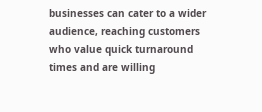businesses can cater to a wider audience, reaching customers who value quick turnaround times and are willing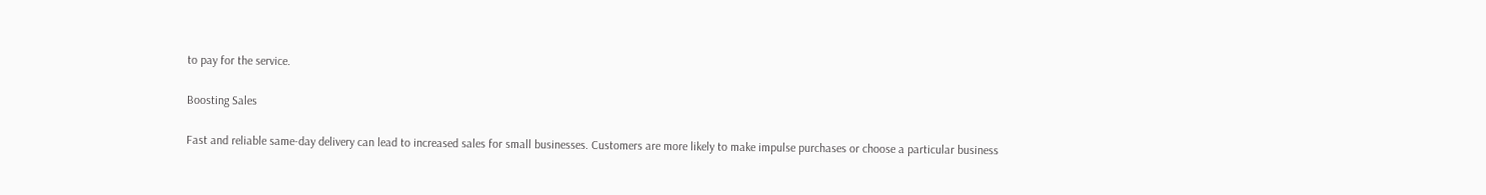to pay for the service.

Boosting Sales

Fast and reliable same-day delivery can lead to increased sales for small businesses. Customers are more likely to make impulse purchases or choose a particular business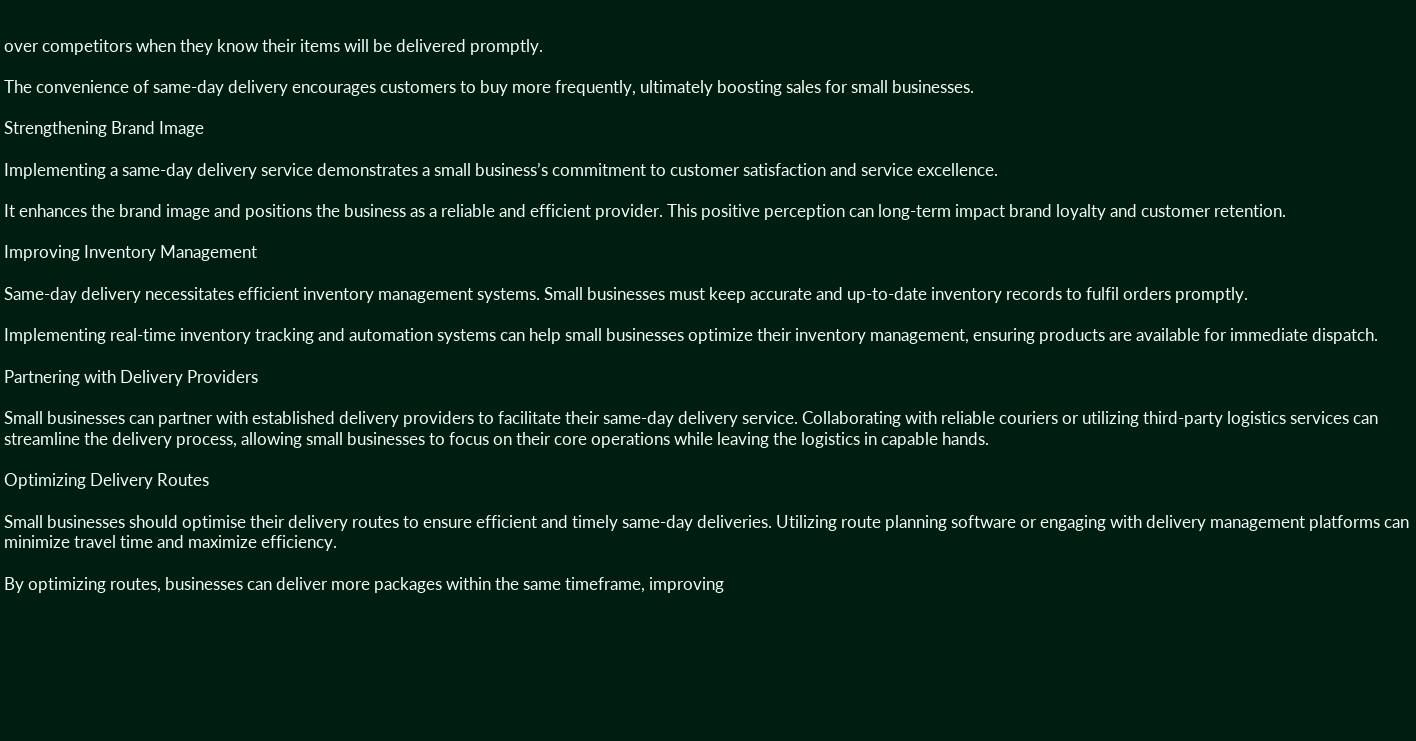over competitors when they know their items will be delivered promptly.

The convenience of same-day delivery encourages customers to buy more frequently, ultimately boosting sales for small businesses.

Strengthening Brand Image

Implementing a same-day delivery service demonstrates a small business’s commitment to customer satisfaction and service excellence.

It enhances the brand image and positions the business as a reliable and efficient provider. This positive perception can long-term impact brand loyalty and customer retention.

Improving Inventory Management

Same-day delivery necessitates efficient inventory management systems. Small businesses must keep accurate and up-to-date inventory records to fulfil orders promptly.

Implementing real-time inventory tracking and automation systems can help small businesses optimize their inventory management, ensuring products are available for immediate dispatch.

Partnering with Delivery Providers

Small businesses can partner with established delivery providers to facilitate their same-day delivery service. Collaborating with reliable couriers or utilizing third-party logistics services can streamline the delivery process, allowing small businesses to focus on their core operations while leaving the logistics in capable hands.

Optimizing Delivery Routes

Small businesses should optimise their delivery routes to ensure efficient and timely same-day deliveries. Utilizing route planning software or engaging with delivery management platforms can minimize travel time and maximize efficiency.

By optimizing routes, businesses can deliver more packages within the same timeframe, improving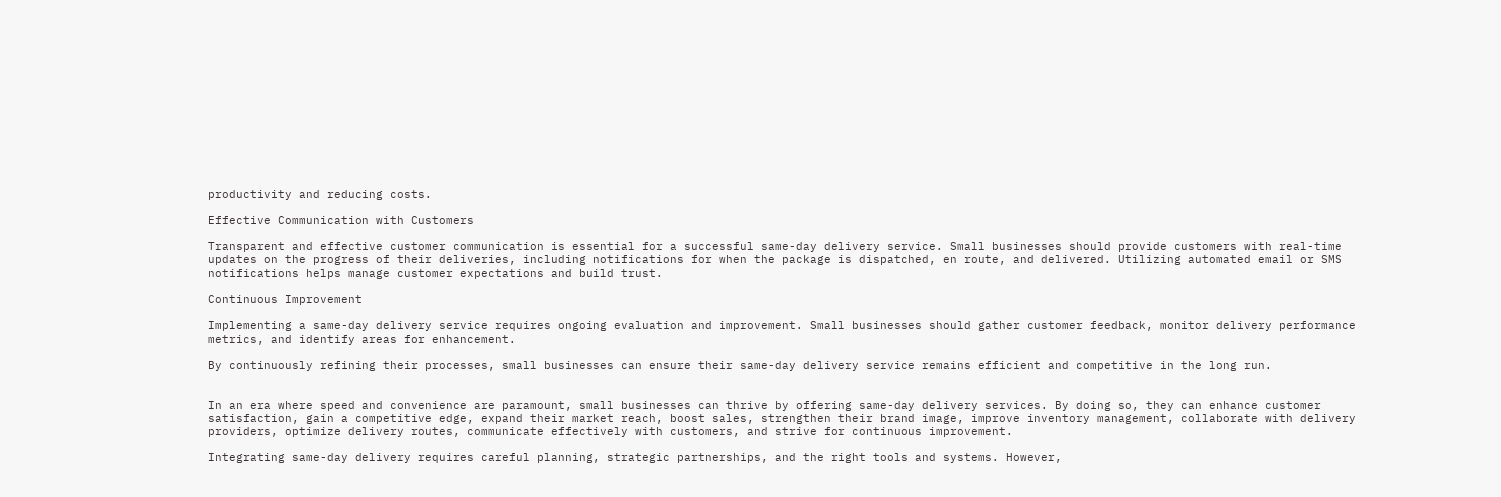productivity and reducing costs.

Effective Communication with Customers

Transparent and effective customer communication is essential for a successful same-day delivery service. Small businesses should provide customers with real-time updates on the progress of their deliveries, including notifications for when the package is dispatched, en route, and delivered. Utilizing automated email or SMS notifications helps manage customer expectations and build trust.

Continuous Improvement

Implementing a same-day delivery service requires ongoing evaluation and improvement. Small businesses should gather customer feedback, monitor delivery performance metrics, and identify areas for enhancement.

By continuously refining their processes, small businesses can ensure their same-day delivery service remains efficient and competitive in the long run.


In an era where speed and convenience are paramount, small businesses can thrive by offering same-day delivery services. By doing so, they can enhance customer satisfaction, gain a competitive edge, expand their market reach, boost sales, strengthen their brand image, improve inventory management, collaborate with delivery providers, optimize delivery routes, communicate effectively with customers, and strive for continuous improvement.

Integrating same-day delivery requires careful planning, strategic partnerships, and the right tools and systems. However,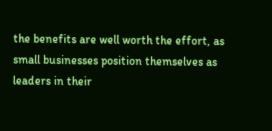the benefits are well worth the effort, as small businesses position themselves as leaders in their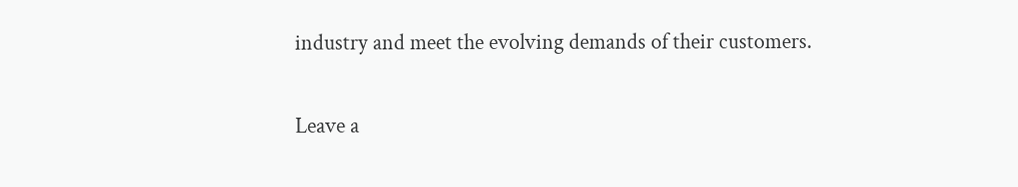industry and meet the evolving demands of their customers.

Leave a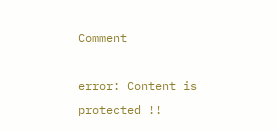Comment

error: Content is protected !!